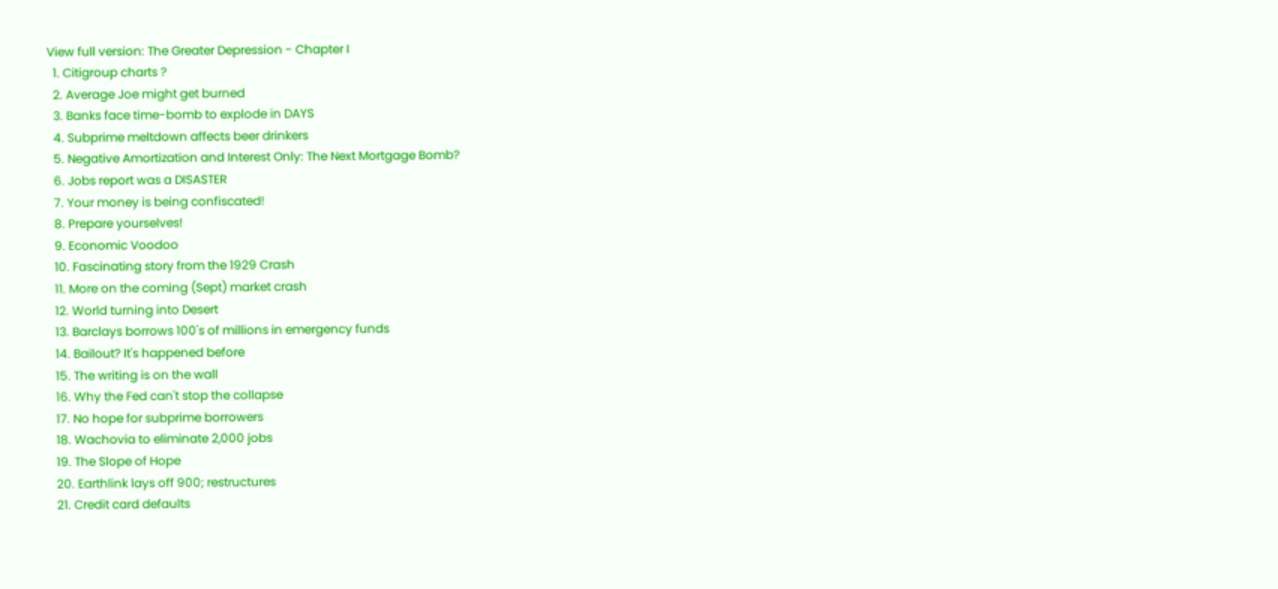View full version: The Greater Depression - Chapter I
  1. Citigroup charts ?
  2. Average Joe might get burned
  3. Banks face time-bomb to explode in DAYS
  4. Subprime meltdown affects beer drinkers
  5. Negative Amortization and Interest Only: The Next Mortgage Bomb?
  6. Jobs report was a DISASTER
  7. Your money is being confiscated!
  8. Prepare yourselves!
  9. Economic Voodoo
  10. Fascinating story from the 1929 Crash
  11. More on the coming (Sept) market crash
  12. World turning into Desert
  13. Barclays borrows 100's of millions in emergency funds
  14. Bailout? It's happened before
  15. The writing is on the wall
  16. Why the Fed can't stop the collapse
  17. No hope for subprime borrowers
  18. Wachovia to eliminate 2,000 jobs
  19. The Slope of Hope
  20. Earthlink lays off 900; restructures
  21. Credit card defaults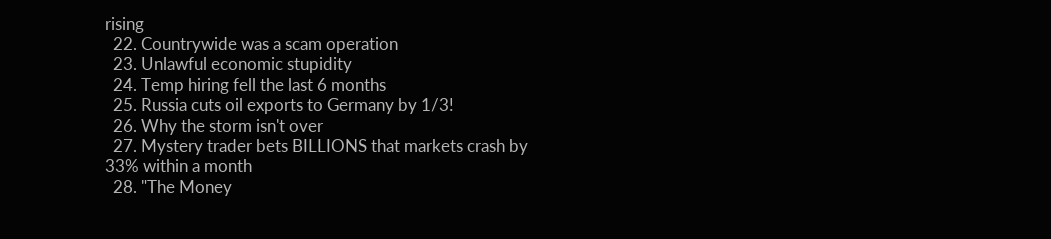rising
  22. Countrywide was a scam operation
  23. Unlawful economic stupidity
  24. Temp hiring fell the last 6 months
  25. Russia cuts oil exports to Germany by 1/3!
  26. Why the storm isn't over
  27. Mystery trader bets BILLIONS that markets crash by 33% within a month
  28. "The Money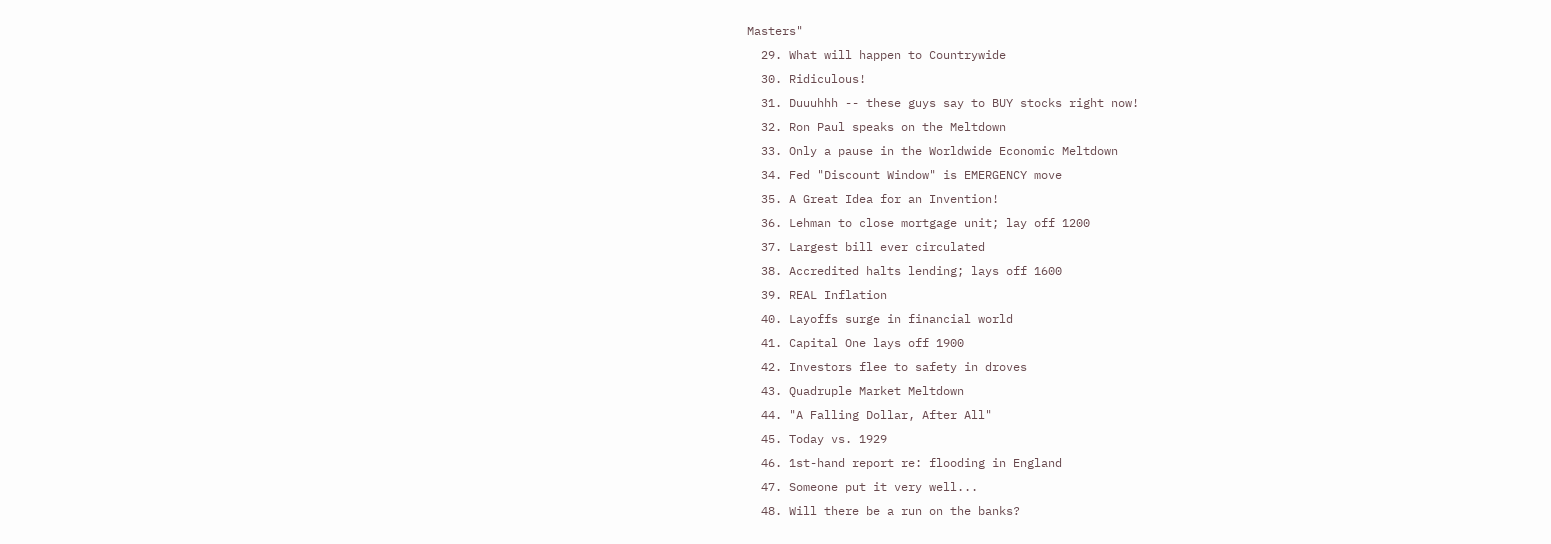Masters"
  29. What will happen to Countrywide
  30. Ridiculous!
  31. Duuuhhh -- these guys say to BUY stocks right now!
  32. Ron Paul speaks on the Meltdown
  33. Only a pause in the Worldwide Economic Meltdown
  34. Fed "Discount Window" is EMERGENCY move
  35. A Great Idea for an Invention!
  36. Lehman to close mortgage unit; lay off 1200
  37. Largest bill ever circulated
  38. Accredited halts lending; lays off 1600
  39. REAL Inflation
  40. Layoffs surge in financial world
  41. Capital One lays off 1900
  42. Investors flee to safety in droves
  43. Quadruple Market Meltdown
  44. "A Falling Dollar, After All"
  45. Today vs. 1929
  46. 1st-hand report re: flooding in England
  47. Someone put it very well...
  48. Will there be a run on the banks?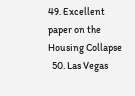49. Excellent paper on the Housing Collapse
  50. Las Vegas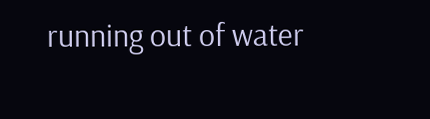running out of water